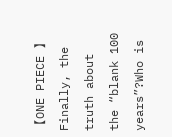【ONE PIECE 】Finally, the truth about the “blank 100 years”?Who is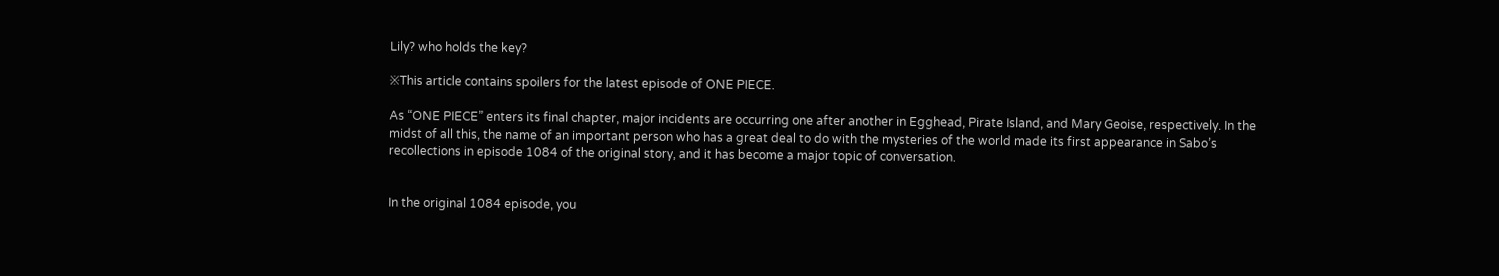Lily? who holds the key?

※This article contains spoilers for the latest episode of ONE PIECE.

As “ONE PIECE” enters its final chapter, major incidents are occurring one after another in Egghead, Pirate Island, and Mary Geoise, respectively. In the midst of all this, the name of an important person who has a great deal to do with the mysteries of the world made its first appearance in Sabo’s recollections in episode 1084 of the original story, and it has become a major topic of conversation.


In the original 1084 episode, you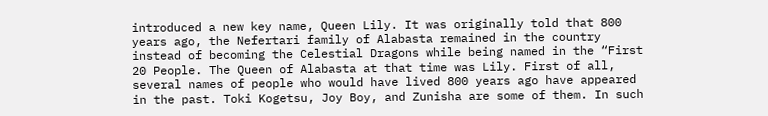introduced a new key name, Queen Lily. It was originally told that 800 years ago, the Nefertari family of Alabasta remained in the country instead of becoming the Celestial Dragons while being named in the “First 20 People. The Queen of Alabasta at that time was Lily. First of all, several names of people who would have lived 800 years ago have appeared in the past. Toki Kogetsu, Joy Boy, and Zunisha are some of them. In such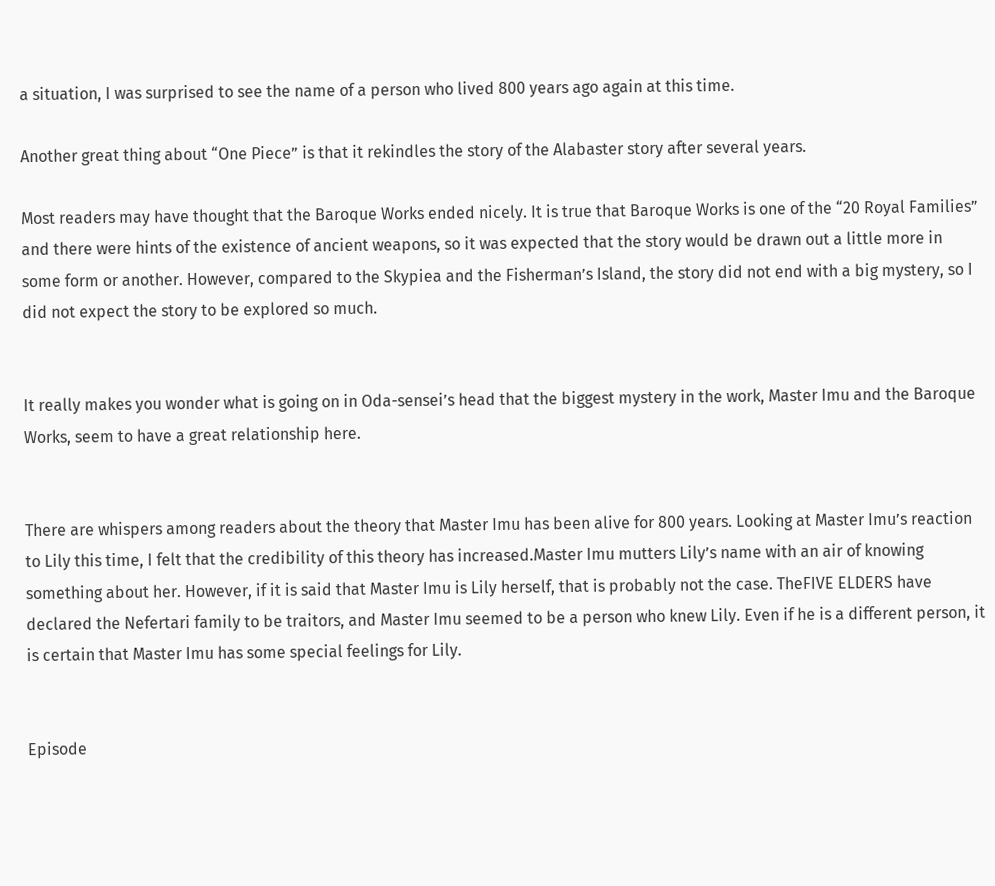a situation, I was surprised to see the name of a person who lived 800 years ago again at this time.

Another great thing about “One Piece” is that it rekindles the story of the Alabaster story after several years.

Most readers may have thought that the Baroque Works ended nicely. It is true that Baroque Works is one of the “20 Royal Families” and there were hints of the existence of ancient weapons, so it was expected that the story would be drawn out a little more in some form or another. However, compared to the Skypiea and the Fisherman’s Island, the story did not end with a big mystery, so I did not expect the story to be explored so much.


It really makes you wonder what is going on in Oda-sensei’s head that the biggest mystery in the work, Master Imu and the Baroque Works, seem to have a great relationship here.


There are whispers among readers about the theory that Master Imu has been alive for 800 years. Looking at Master Imu’s reaction to Lily this time, I felt that the credibility of this theory has increased.Master Imu mutters Lily’s name with an air of knowing something about her. However, if it is said that Master Imu is Lily herself, that is probably not the case. TheFIVE ELDERS have declared the Nefertari family to be traitors, and Master Imu seemed to be a person who knew Lily. Even if he is a different person, it is certain that Master Imu has some special feelings for Lily.


Episode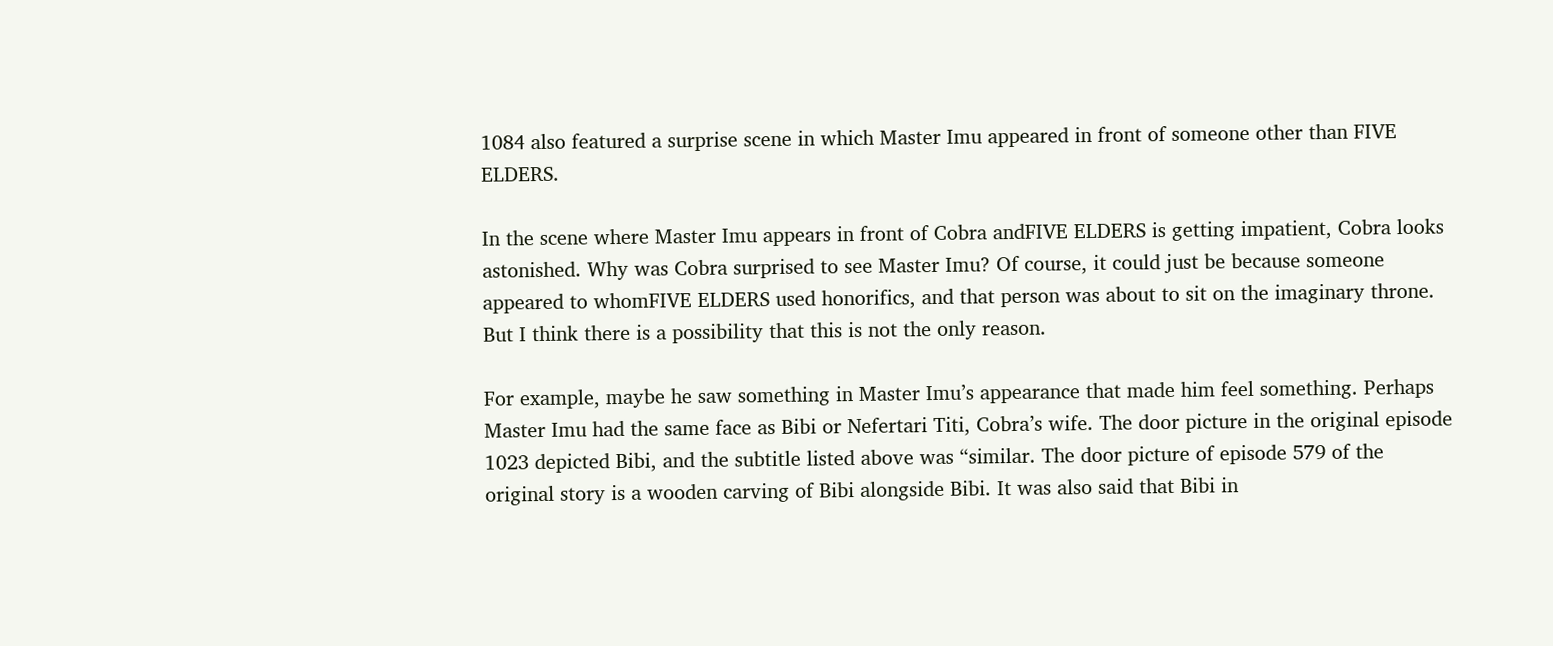1084 also featured a surprise scene in which Master Imu appeared in front of someone other than FIVE ELDERS.

In the scene where Master Imu appears in front of Cobra andFIVE ELDERS is getting impatient, Cobra looks astonished. Why was Cobra surprised to see Master Imu? Of course, it could just be because someone appeared to whomFIVE ELDERS used honorifics, and that person was about to sit on the imaginary throne. But I think there is a possibility that this is not the only reason.

For example, maybe he saw something in Master Imu’s appearance that made him feel something. Perhaps Master Imu had the same face as Bibi or Nefertari Titi, Cobra’s wife. The door picture in the original episode 1023 depicted Bibi, and the subtitle listed above was “similar. The door picture of episode 579 of the original story is a wooden carving of Bibi alongside Bibi. It was also said that Bibi in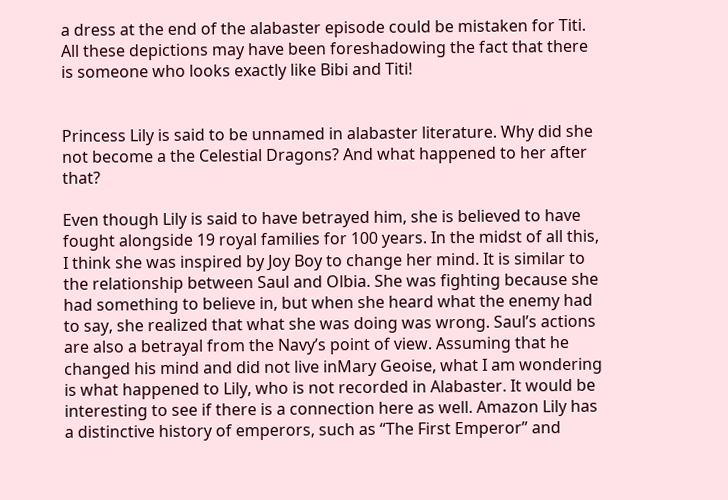a dress at the end of the alabaster episode could be mistaken for Titi. All these depictions may have been foreshadowing the fact that there is someone who looks exactly like Bibi and Titi!


Princess Lily is said to be unnamed in alabaster literature. Why did she not become a the Celestial Dragons? And what happened to her after that?

Even though Lily is said to have betrayed him, she is believed to have fought alongside 19 royal families for 100 years. In the midst of all this, I think she was inspired by Joy Boy to change her mind. It is similar to the relationship between Saul and Olbia. She was fighting because she had something to believe in, but when she heard what the enemy had to say, she realized that what she was doing was wrong. Saul’s actions are also a betrayal from the Navy’s point of view. Assuming that he changed his mind and did not live inMary Geoise, what I am wondering is what happened to Lily, who is not recorded in Alabaster. It would be interesting to see if there is a connection here as well. Amazon Lily has a distinctive history of emperors, such as “The First Emperor” and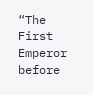“The First Emperor before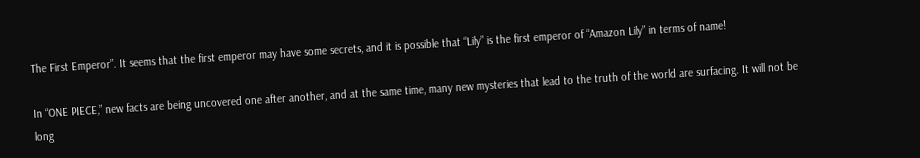The First Emperor”. It seems that the first emperor may have some secrets, and it is possible that “Lily” is the first emperor of “Amazon Lily” in terms of name!

In “ONE PIECE,” new facts are being uncovered one after another, and at the same time, many new mysteries that lead to the truth of the world are surfacing. It will not be long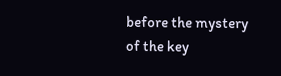before the mystery of the key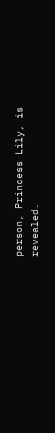person, Princess Lily, is revealed.